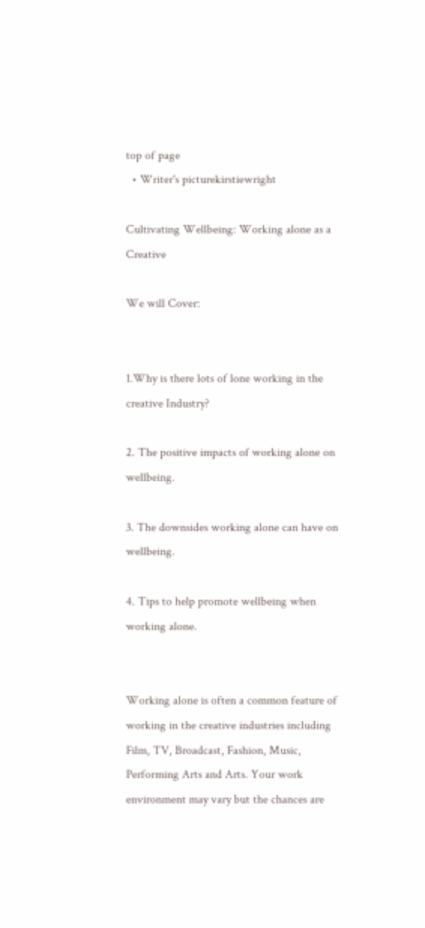top of page
  • Writer's picturekirstiewright

Cultivating Wellbeing: Working alone as a Creative

We will Cover:


1.Why is there lots of lone working in the creative Industry?

2. The positive impacts of working alone on wellbeing.

3. The downsides working alone can have on wellbeing.

4. Tips to help promote wellbeing when working alone.


Working alone is often a common feature of working in the creative industries including Film, TV, Broadcast, Fashion, Music, Performing Arts and Arts. Your work environment may vary but the chances are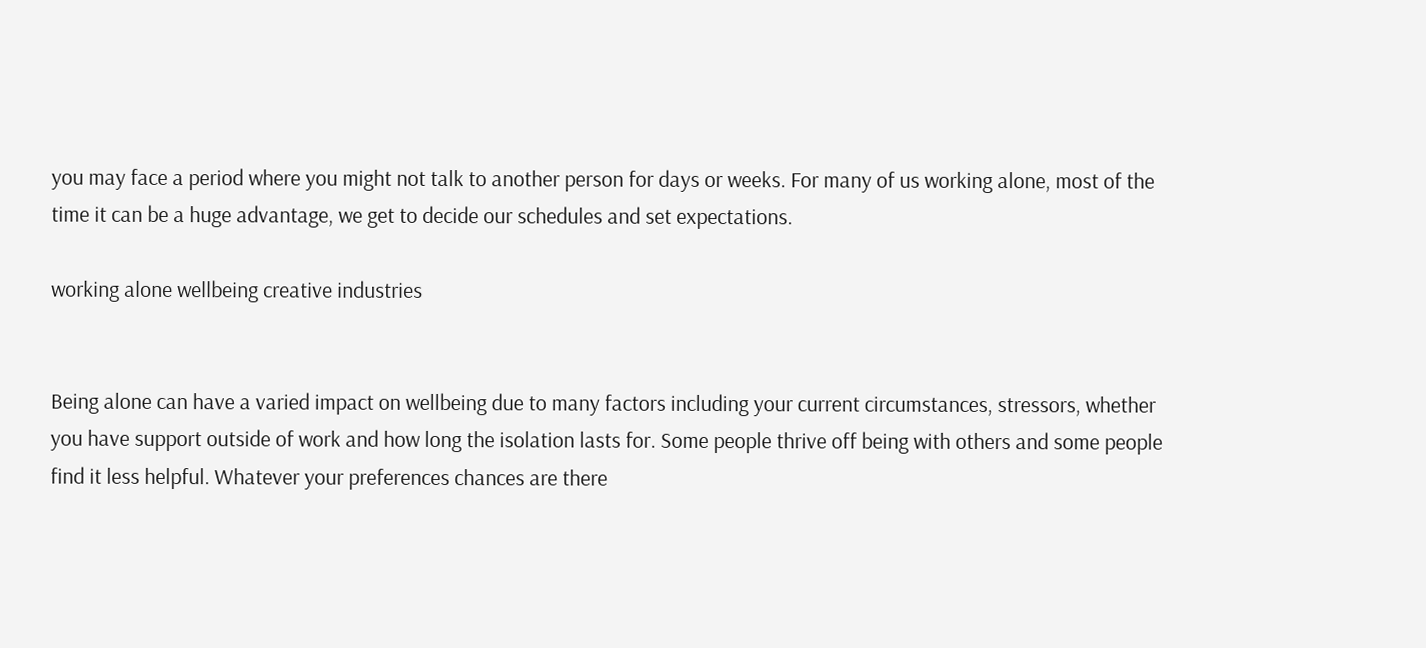you may face a period where you might not talk to another person for days or weeks. For many of us working alone, most of the time it can be a huge advantage, we get to decide our schedules and set expectations.

working alone wellbeing creative industries


Being alone can have a varied impact on wellbeing due to many factors including your current circumstances, stressors, whether you have support outside of work and how long the isolation lasts for. Some people thrive off being with others and some people find it less helpful. Whatever your preferences chances are there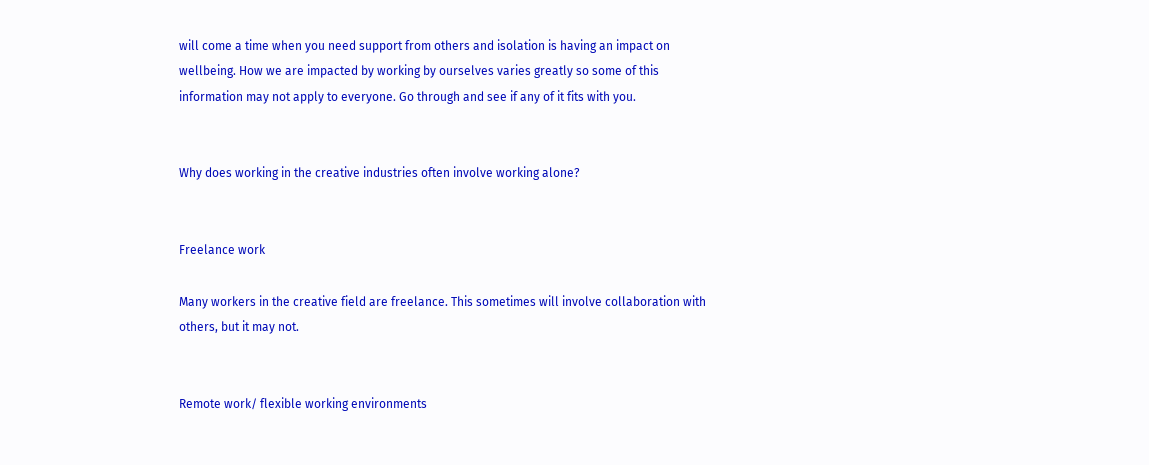will come a time when you need support from others and isolation is having an impact on wellbeing. How we are impacted by working by ourselves varies greatly so some of this information may not apply to everyone. Go through and see if any of it fits with you.


Why does working in the creative industries often involve working alone?


Freelance work

Many workers in the creative field are freelance. This sometimes will involve collaboration with others, but it may not.


Remote work/ flexible working environments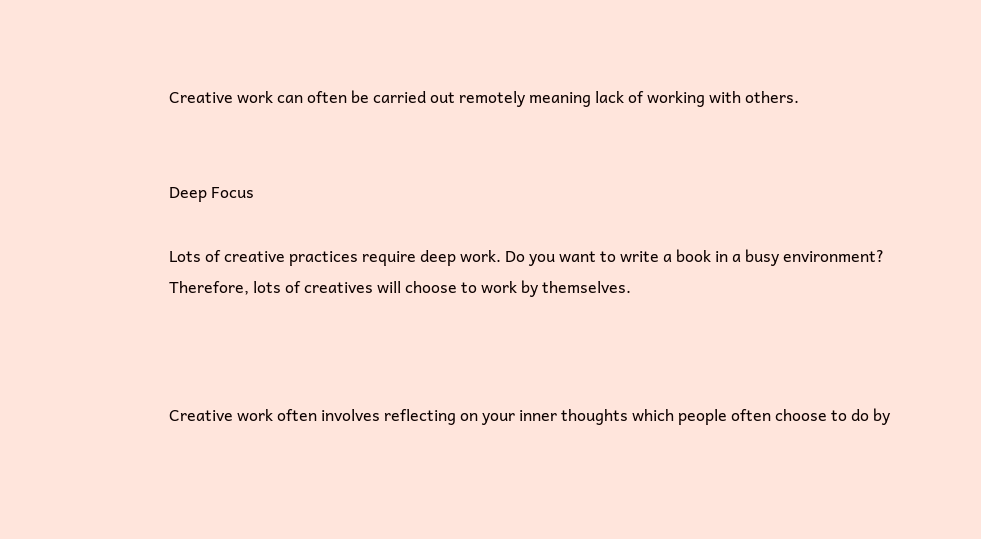Creative work can often be carried out remotely meaning lack of working with others.


Deep Focus

Lots of creative practices require deep work. Do you want to write a book in a busy environment? Therefore, lots of creatives will choose to work by themselves.



Creative work often involves reflecting on your inner thoughts which people often choose to do by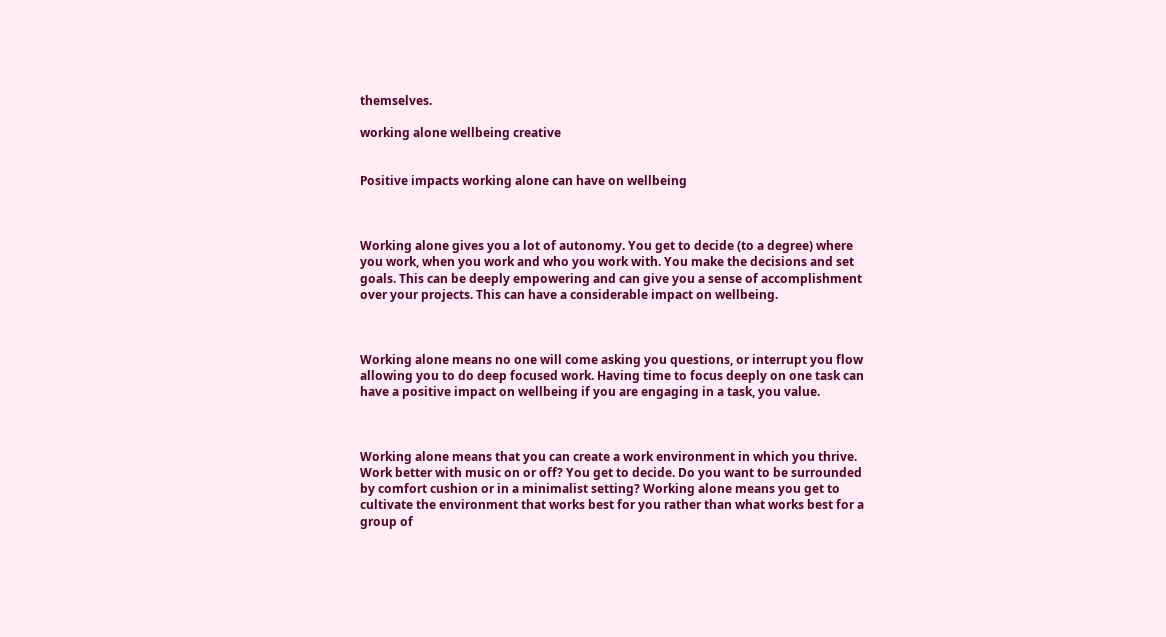themselves.

working alone wellbeing creative


Positive impacts working alone can have on wellbeing



Working alone gives you a lot of autonomy. You get to decide (to a degree) where you work, when you work and who you work with. You make the decisions and set goals. This can be deeply empowering and can give you a sense of accomplishment over your projects. This can have a considerable impact on wellbeing.



Working alone means no one will come asking you questions, or interrupt you flow allowing you to do deep focused work. Having time to focus deeply on one task can have a positive impact on wellbeing if you are engaging in a task, you value.



Working alone means that you can create a work environment in which you thrive. Work better with music on or off? You get to decide. Do you want to be surrounded by comfort cushion or in a minimalist setting? Working alone means you get to cultivate the environment that works best for you rather than what works best for a group of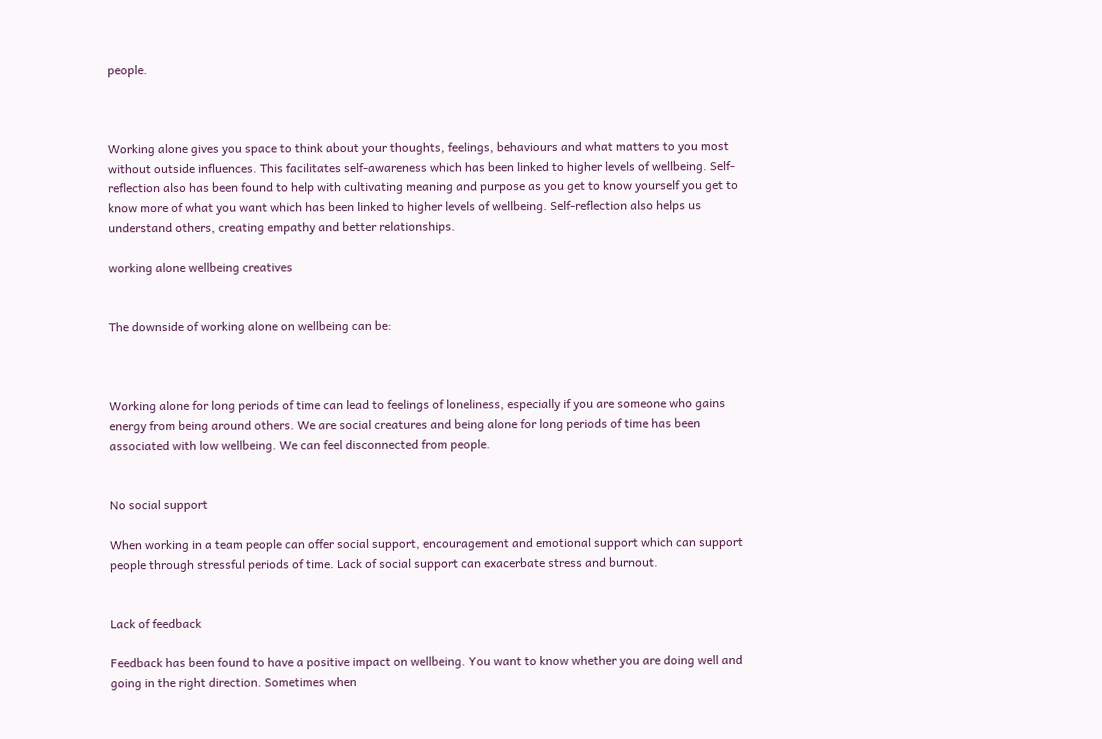people.



Working alone gives you space to think about your thoughts, feelings, behaviours and what matters to you most without outside influences. This facilitates self-awareness which has been linked to higher levels of wellbeing. Self-reflection also has been found to help with cultivating meaning and purpose as you get to know yourself you get to know more of what you want which has been linked to higher levels of wellbeing. Self-reflection also helps us understand others, creating empathy and better relationships.

working alone wellbeing creatives


The downside of working alone on wellbeing can be:



Working alone for long periods of time can lead to feelings of loneliness, especially if you are someone who gains energy from being around others. We are social creatures and being alone for long periods of time has been associated with low wellbeing. We can feel disconnected from people.


No social support

When working in a team people can offer social support, encouragement and emotional support which can support people through stressful periods of time. Lack of social support can exacerbate stress and burnout.


Lack of feedback

Feedback has been found to have a positive impact on wellbeing. You want to know whether you are doing well and going in the right direction. Sometimes when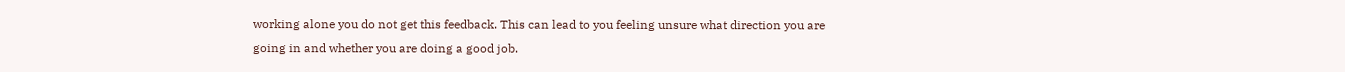working alone you do not get this feedback. This can lead to you feeling unsure what direction you are going in and whether you are doing a good job.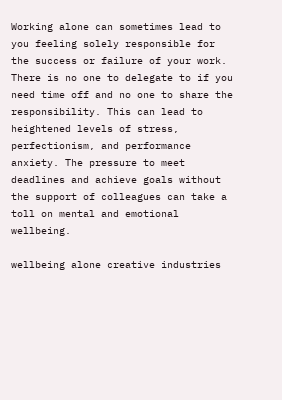Working alone can sometimes lead to you feeling solely responsible for the success or failure of your work. There is no one to delegate to if you need time off and no one to share the responsibility. This can lead to heightened levels of stress, perfectionism, and performance anxiety. The pressure to meet deadlines and achieve goals without the support of colleagues can take a toll on mental and emotional wellbeing.

wellbeing alone creative industries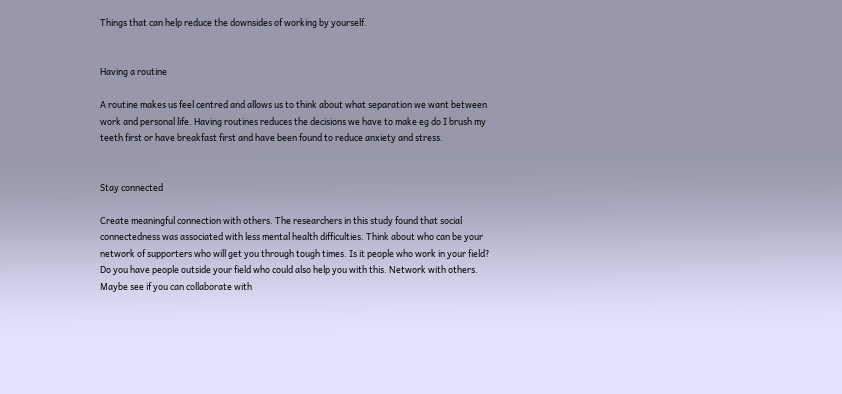Things that can help reduce the downsides of working by yourself.


Having a routine

A routine makes us feel centred and allows us to think about what separation we want between work and personal life. Having routines reduces the decisions we have to make eg do I brush my teeth first or have breakfast first and have been found to reduce anxiety and stress.


Stay connected

Create meaningful connection with others. The researchers in this study found that social connectedness was associated with less mental health difficulties. Think about who can be your network of supporters who will get you through tough times. Is it people who work in your field? Do you have people outside your field who could also help you with this. Network with others. Maybe see if you can collaborate with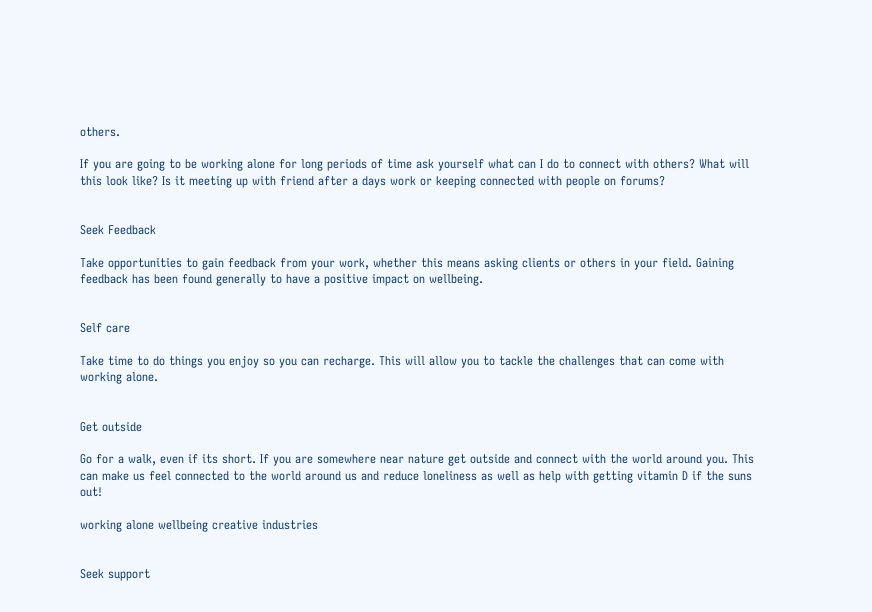others.

If you are going to be working alone for long periods of time ask yourself what can I do to connect with others? What will this look like? Is it meeting up with friend after a days work or keeping connected with people on forums?


Seek Feedback

Take opportunities to gain feedback from your work, whether this means asking clients or others in your field. Gaining feedback has been found generally to have a positive impact on wellbeing.


Self care

Take time to do things you enjoy so you can recharge. This will allow you to tackle the challenges that can come with working alone.


Get outside

Go for a walk, even if its short. If you are somewhere near nature get outside and connect with the world around you. This can make us feel connected to the world around us and reduce loneliness as well as help with getting vitamin D if the suns out!

working alone wellbeing creative industries


Seek support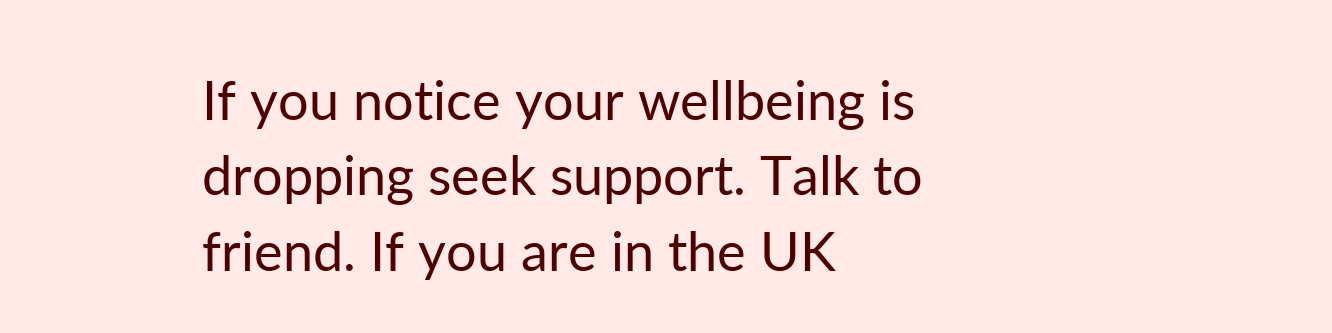If you notice your wellbeing is dropping seek support. Talk to friend. If you are in the UK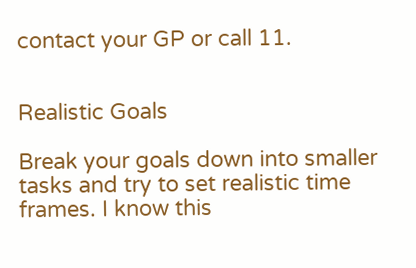contact your GP or call 11.


Realistic Goals

Break your goals down into smaller tasks and try to set realistic time frames. I know this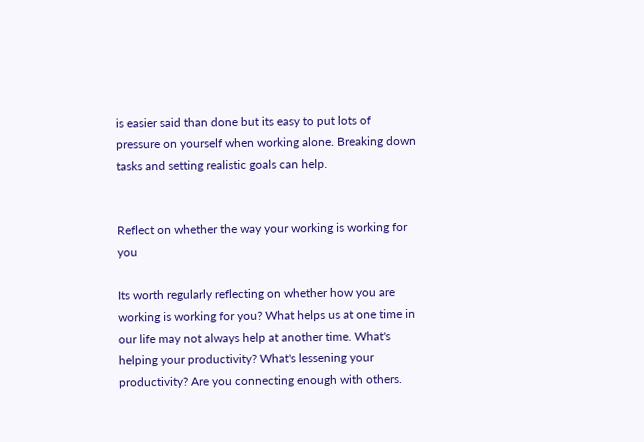is easier said than done but its easy to put lots of pressure on yourself when working alone. Breaking down tasks and setting realistic goals can help.


Reflect on whether the way your working is working for you

Its worth regularly reflecting on whether how you are working is working for you? What helps us at one time in our life may not always help at another time. What's helping your productivity? What's lessening your productivity? Are you connecting enough with others.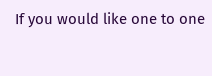If you would like one to one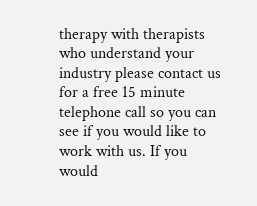therapy with therapists who understand your industry please contact us for a free 15 minute telephone call so you can see if you would like to work with us. If you would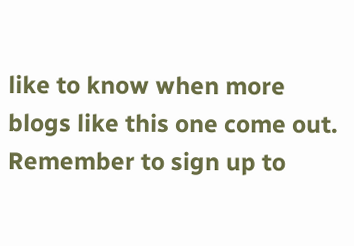like to know when more blogs like this one come out. Remember to sign up to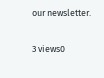our newsletter.

3 views0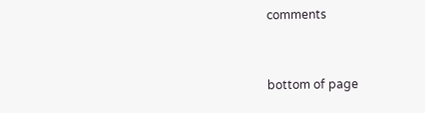comments


bottom of page